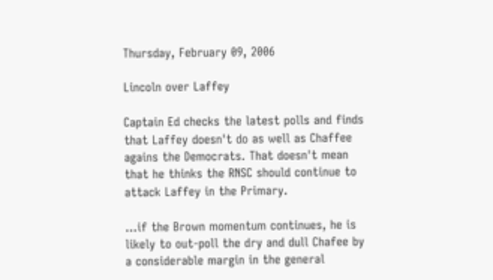Thursday, February 09, 2006

Lincoln over Laffey

Captain Ed checks the latest polls and finds that Laffey doesn't do as well as Chaffee agains the Democrats. That doesn't mean that he thinks the RNSC should continue to attack Laffey in the Primary.

...if the Brown momentum continues, he is likely to out-poll the dry and dull Chafee by a considerable margin in the general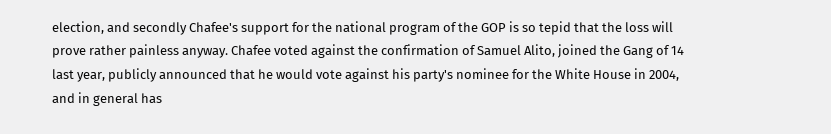election, and secondly Chafee's support for the national program of the GOP is so tepid that the loss will prove rather painless anyway. Chafee voted against the confirmation of Samuel Alito, joined the Gang of 14 last year, publicly announced that he would vote against his party's nominee for the White House in 2004, and in general has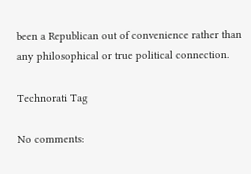been a Republican out of convenience rather than any philosophical or true political connection.

Technorati Tag

No comments: